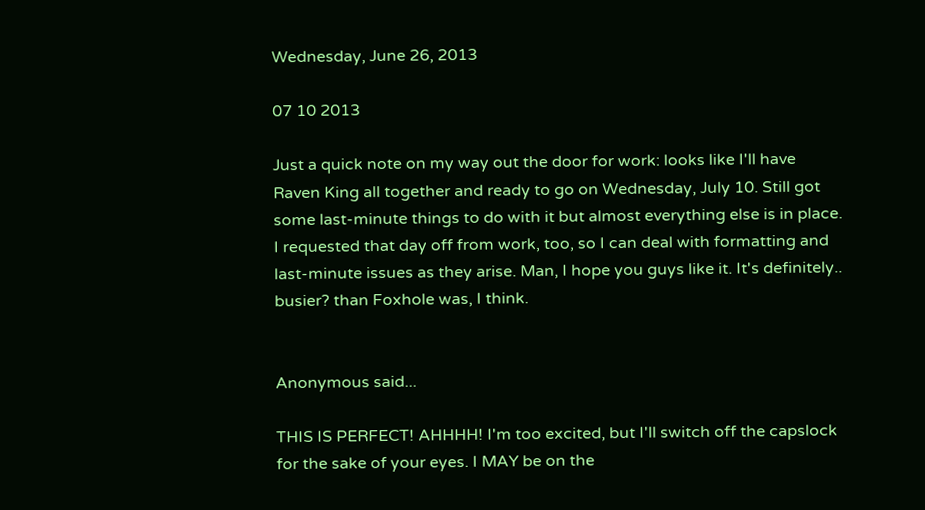Wednesday, June 26, 2013

07 10 2013

Just a quick note on my way out the door for work: looks like I'll have Raven King all together and ready to go on Wednesday, July 10. Still got some last-minute things to do with it but almost everything else is in place. I requested that day off from work, too, so I can deal with formatting and last-minute issues as they arise. Man, I hope you guys like it. It's definitely.. busier? than Foxhole was, I think.


Anonymous said...

THIS IS PERFECT! AHHHH! I'm too excited, but I'll switch off the capslock for the sake of your eyes. I MAY be on the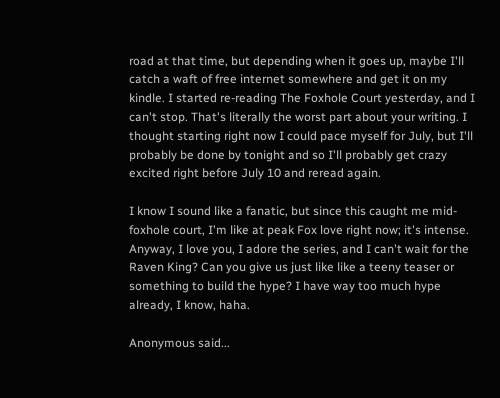road at that time, but depending when it goes up, maybe I'll catch a waft of free internet somewhere and get it on my kindle. I started re-reading The Foxhole Court yesterday, and I can't stop. That's literally the worst part about your writing. I thought starting right now I could pace myself for July, but I'll probably be done by tonight and so I'll probably get crazy excited right before July 10 and reread again.

I know I sound like a fanatic, but since this caught me mid-foxhole court, I'm like at peak Fox love right now; it's intense. Anyway, I love you, I adore the series, and I can't wait for the Raven King? Can you give us just like like a teeny teaser or something to build the hype? I have way too much hype already, I know, haha.

Anonymous said...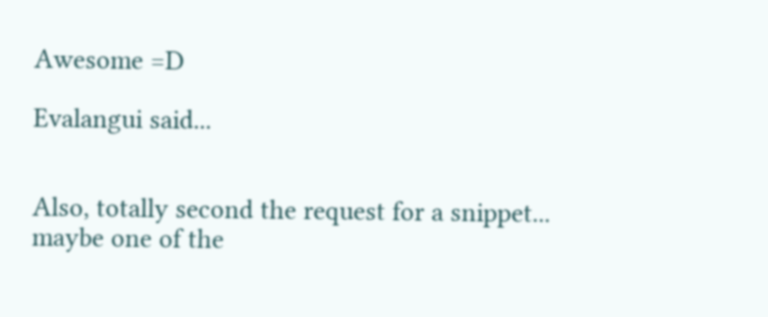Awesome =D

Evalangui said...


Also, totally second the request for a snippet... maybe one of the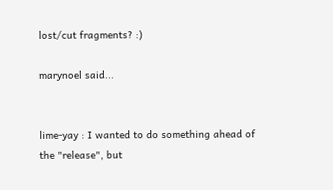lost/cut fragments? :)

marynoel said...


lime-yay : I wanted to do something ahead of the "release", but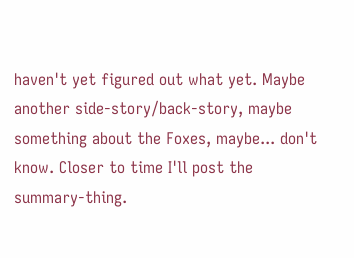haven't yet figured out what yet. Maybe another side-story/back-story, maybe something about the Foxes, maybe... don't know. Closer to time I'll post the summary-thing.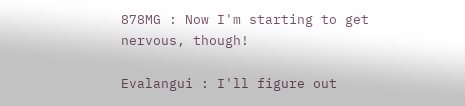878MG : Now I'm starting to get nervous, though!

Evalangui : I'll figure out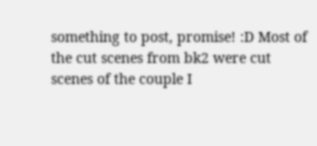something to post, promise! :D Most of the cut scenes from bk2 were cut scenes of the couple I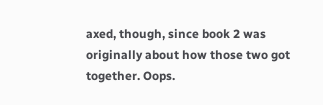axed, though, since book 2 was originally about how those two got together. Oops.